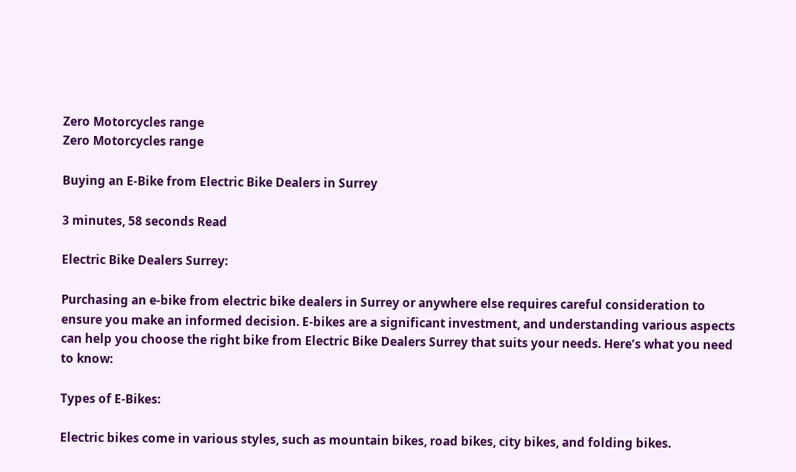Zero Motorcycles range
Zero Motorcycles range

Buying an E-Bike from Electric Bike Dealers in Surrey

3 minutes, 58 seconds Read

Electric Bike Dealers Surrey:

Purchasing an e-bike from electric bike dealers in Surrey or anywhere else requires careful consideration to ensure you make an informed decision. E-bikes are a significant investment, and understanding various aspects can help you choose the right bike from Electric Bike Dealers Surrey that suits your needs. Here’s what you need to know:

Types of E-Bikes:

Electric bikes come in various styles, such as mountain bikes, road bikes, city bikes, and folding bikes.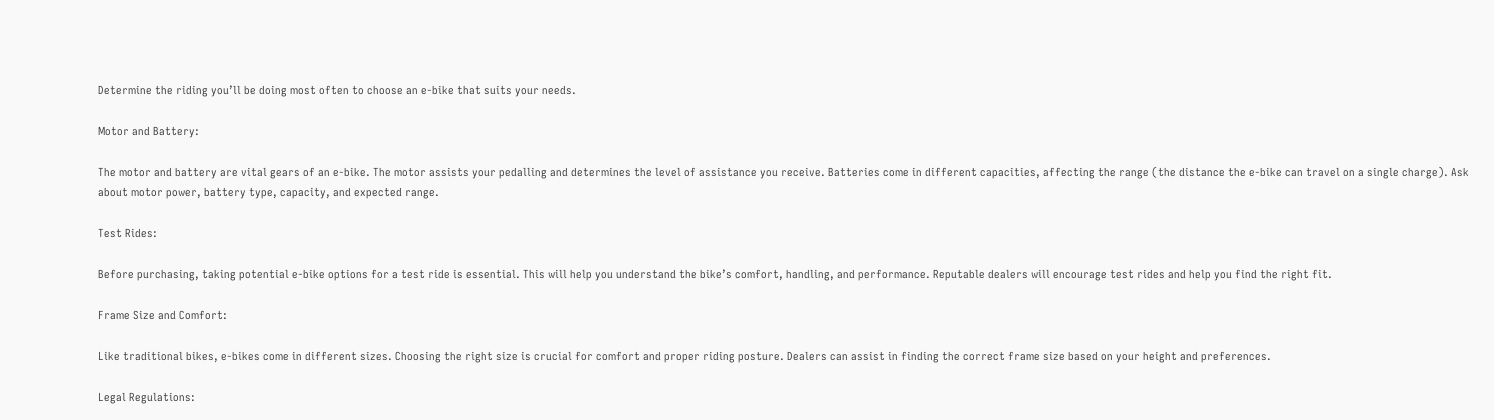Determine the riding you’ll be doing most often to choose an e-bike that suits your needs.

Motor and Battery:

The motor and battery are vital gears of an e-bike. The motor assists your pedalling and determines the level of assistance you receive. Batteries come in different capacities, affecting the range (the distance the e-bike can travel on a single charge). Ask about motor power, battery type, capacity, and expected range.

Test Rides:

Before purchasing, taking potential e-bike options for a test ride is essential. This will help you understand the bike’s comfort, handling, and performance. Reputable dealers will encourage test rides and help you find the right fit.

Frame Size and Comfort:

Like traditional bikes, e-bikes come in different sizes. Choosing the right size is crucial for comfort and proper riding posture. Dealers can assist in finding the correct frame size based on your height and preferences.

Legal Regulations: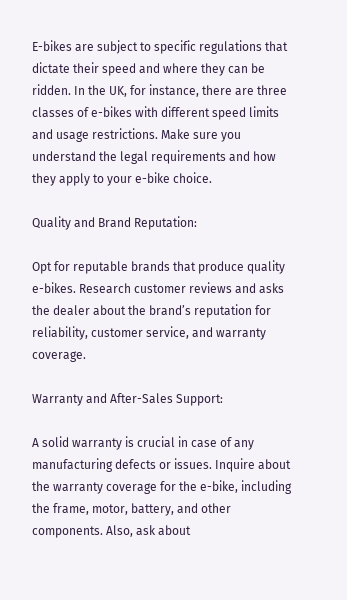E-bikes are subject to specific regulations that dictate their speed and where they can be ridden. In the UK, for instance, there are three classes of e-bikes with different speed limits and usage restrictions. Make sure you understand the legal requirements and how they apply to your e-bike choice.

Quality and Brand Reputation:

Opt for reputable brands that produce quality e-bikes. Research customer reviews and asks the dealer about the brand’s reputation for reliability, customer service, and warranty coverage.

Warranty and After-Sales Support:

A solid warranty is crucial in case of any manufacturing defects or issues. Inquire about the warranty coverage for the e-bike, including the frame, motor, battery, and other components. Also, ask about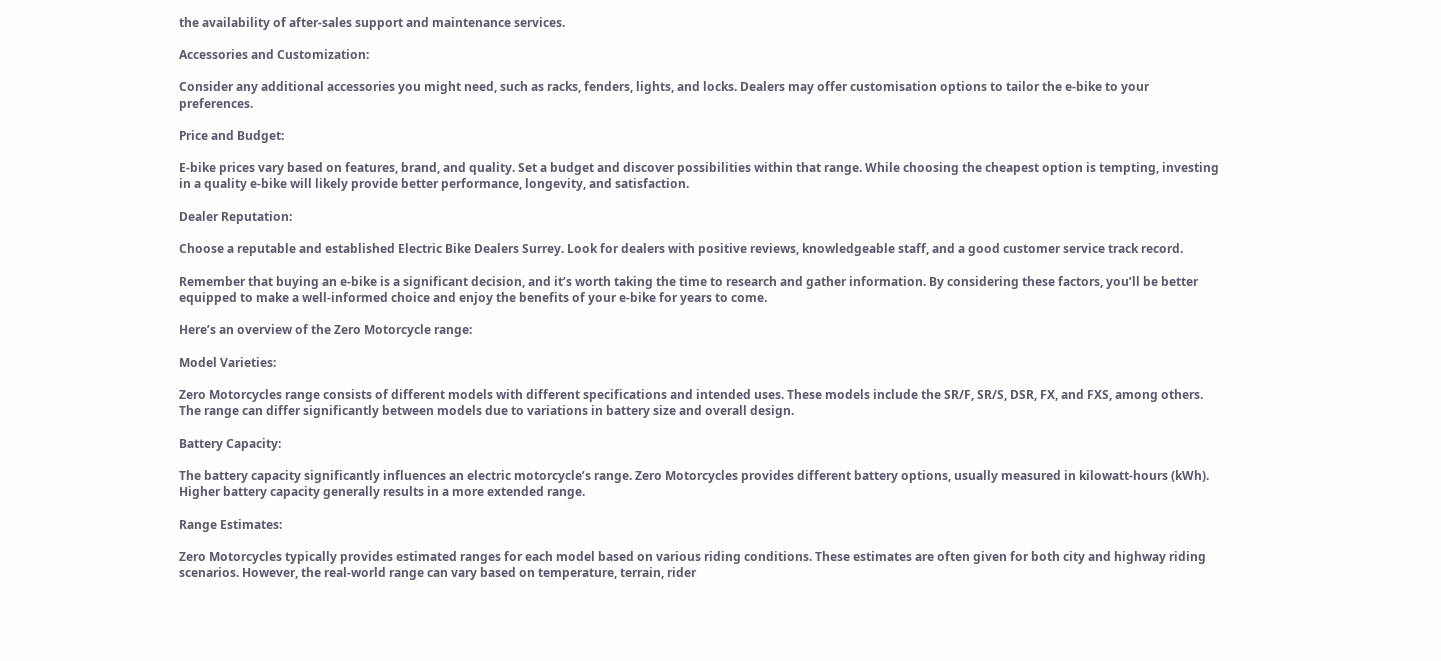the availability of after-sales support and maintenance services.

Accessories and Customization:

Consider any additional accessories you might need, such as racks, fenders, lights, and locks. Dealers may offer customisation options to tailor the e-bike to your preferences.

Price and Budget:

E-bike prices vary based on features, brand, and quality. Set a budget and discover possibilities within that range. While choosing the cheapest option is tempting, investing in a quality e-bike will likely provide better performance, longevity, and satisfaction.

Dealer Reputation:

Choose a reputable and established Electric Bike Dealers Surrey. Look for dealers with positive reviews, knowledgeable staff, and a good customer service track record.

Remember that buying an e-bike is a significant decision, and it’s worth taking the time to research and gather information. By considering these factors, you’ll be better equipped to make a well-informed choice and enjoy the benefits of your e-bike for years to come.

Here’s an overview of the Zero Motorcycle range:

Model Varieties:

Zero Motorcycles range consists of different models with different specifications and intended uses. These models include the SR/F, SR/S, DSR, FX, and FXS, among others. The range can differ significantly between models due to variations in battery size and overall design.

Battery Capacity:

The battery capacity significantly influences an electric motorcycle’s range. Zero Motorcycles provides different battery options, usually measured in kilowatt-hours (kWh). Higher battery capacity generally results in a more extended range.

Range Estimates:

Zero Motorcycles typically provides estimated ranges for each model based on various riding conditions. These estimates are often given for both city and highway riding scenarios. However, the real-world range can vary based on temperature, terrain, rider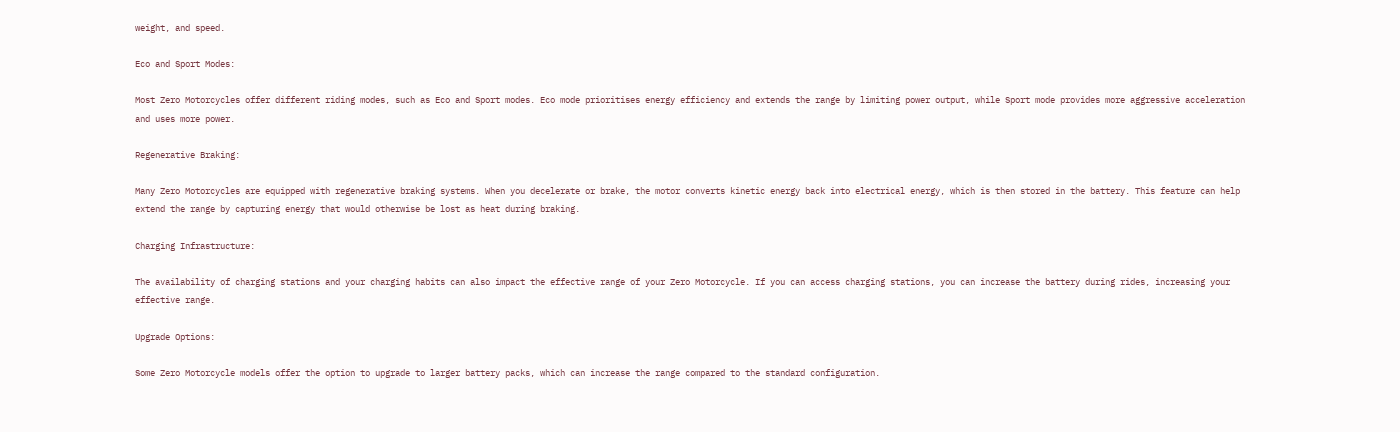weight, and speed.

Eco and Sport Modes:

Most Zero Motorcycles offer different riding modes, such as Eco and Sport modes. Eco mode prioritises energy efficiency and extends the range by limiting power output, while Sport mode provides more aggressive acceleration and uses more power.

Regenerative Braking:

Many Zero Motorcycles are equipped with regenerative braking systems. When you decelerate or brake, the motor converts kinetic energy back into electrical energy, which is then stored in the battery. This feature can help extend the range by capturing energy that would otherwise be lost as heat during braking.

Charging Infrastructure:

The availability of charging stations and your charging habits can also impact the effective range of your Zero Motorcycle. If you can access charging stations, you can increase the battery during rides, increasing your effective range.

Upgrade Options:

Some Zero Motorcycle models offer the option to upgrade to larger battery packs, which can increase the range compared to the standard configuration.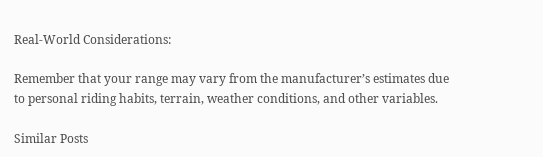Real-World Considerations:

Remember that your range may vary from the manufacturer’s estimates due to personal riding habits, terrain, weather conditions, and other variables.

Similar Posts